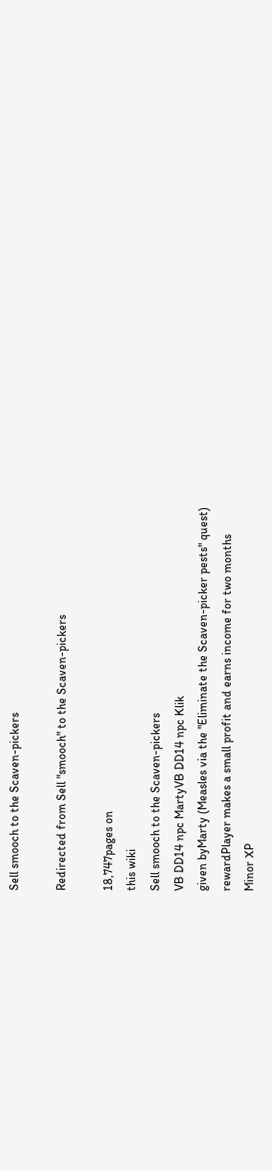Sell smooch to the Scaven-pickers

Redirected from Sell "smooch" to the Scaven-pickers

18,747pages on
this wiki
Sell smooch to the Scaven-pickers
VB DD14 npc MartyVB DD14 npc Klik
given byMarty (Measles via the "Eliminate the Scaven-picker pests" quest)
rewardPlayer makes a small profit and earns income for two months
Minor XP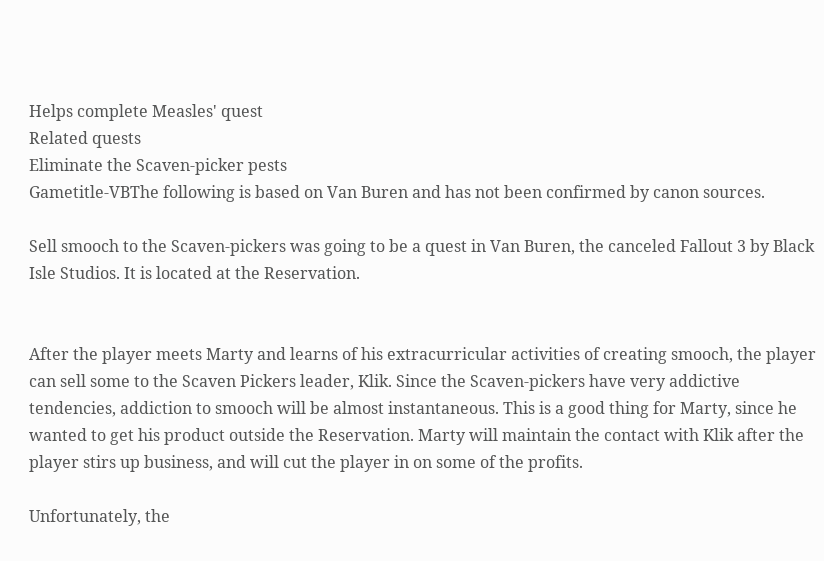Helps complete Measles' quest
Related quests
Eliminate the Scaven-picker pests
Gametitle-VBThe following is based on Van Buren and has not been confirmed by canon sources.

Sell smooch to the Scaven-pickers was going to be a quest in Van Buren, the canceled Fallout 3 by Black Isle Studios. It is located at the Reservation.


After the player meets Marty and learns of his extracurricular activities of creating smooch, the player can sell some to the Scaven Pickers leader, Klik. Since the Scaven-pickers have very addictive tendencies, addiction to smooch will be almost instantaneous. This is a good thing for Marty, since he wanted to get his product outside the Reservation. Marty will maintain the contact with Klik after the player stirs up business, and will cut the player in on some of the profits.

Unfortunately, the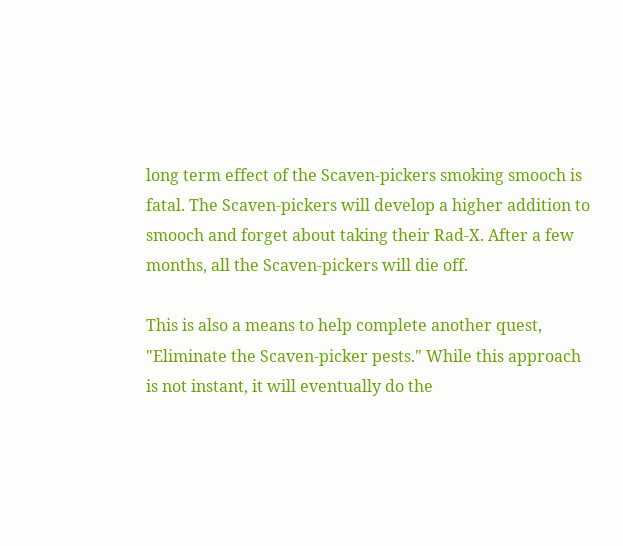long term effect of the Scaven-pickers smoking smooch is fatal. The Scaven-pickers will develop a higher addition to smooch and forget about taking their Rad-X. After a few months, all the Scaven-pickers will die off.

This is also a means to help complete another quest, "Eliminate the Scaven-picker pests." While this approach is not instant, it will eventually do the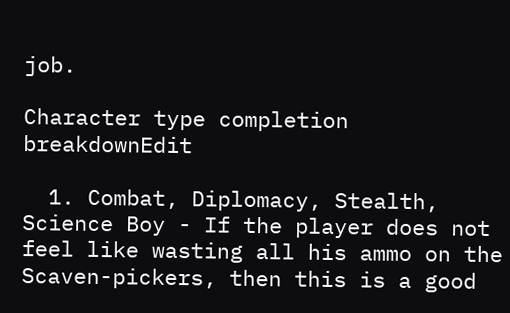job.

Character type completion breakdownEdit

  1. Combat, Diplomacy, Stealth, Science Boy - If the player does not feel like wasting all his ammo on the Scaven-pickers, then this is a good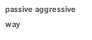passive aggressive way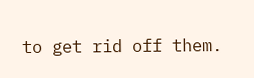to get rid off them.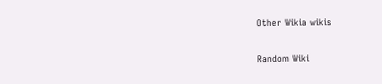Other Wikia wikis

Random Wiki